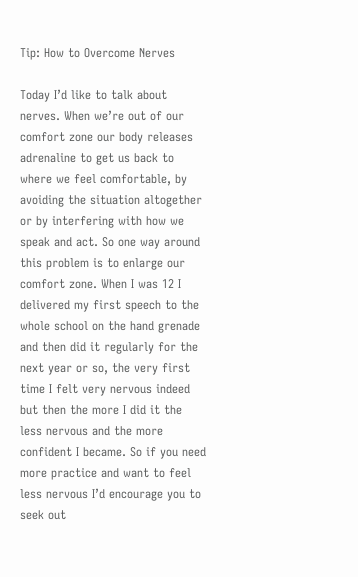Tip: How to Overcome Nerves

Today I’d like to talk about nerves. When we’re out of our comfort zone our body releases adrenaline to get us back to where we feel comfortable, by avoiding the situation altogether or by interfering with how we speak and act. So one way around this problem is to enlarge our comfort zone. When I was 12 I delivered my first speech to the whole school on the hand grenade and then did it regularly for the next year or so, the very first time I felt very nervous indeed but then the more I did it the less nervous and the more confident I became. So if you need more practice and want to feel less nervous I’d encourage you to seek out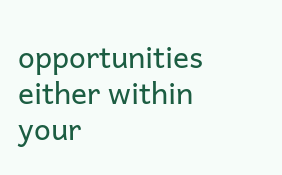opportunities either within your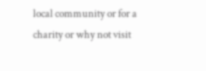local community or for a charity or why not visit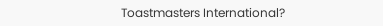Toastmasters International?